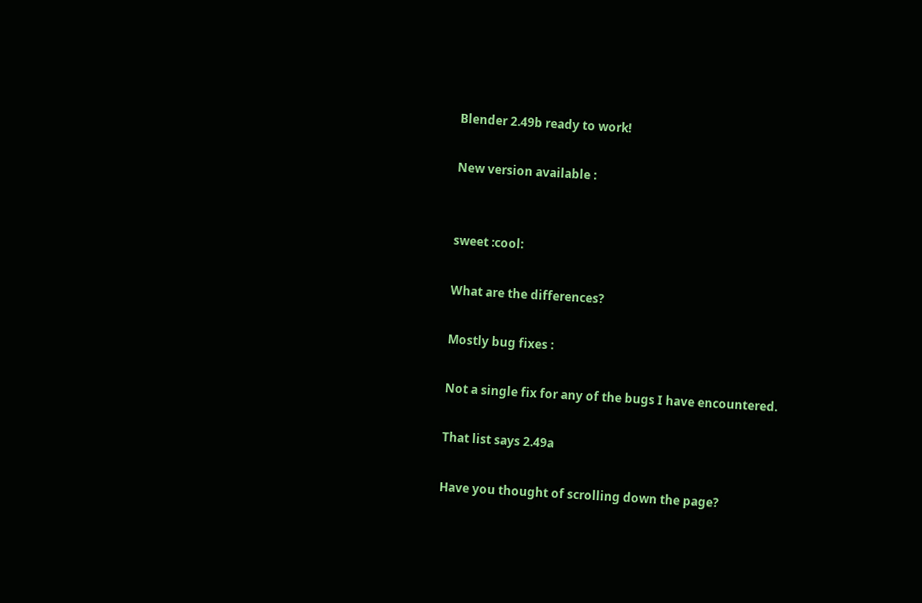Blender 2.49b ready to work!

New version available :


sweet :cool:

What are the differences?

Mostly bug fixes :

Not a single fix for any of the bugs I have encountered.

That list says 2.49a

Have you thought of scrolling down the page?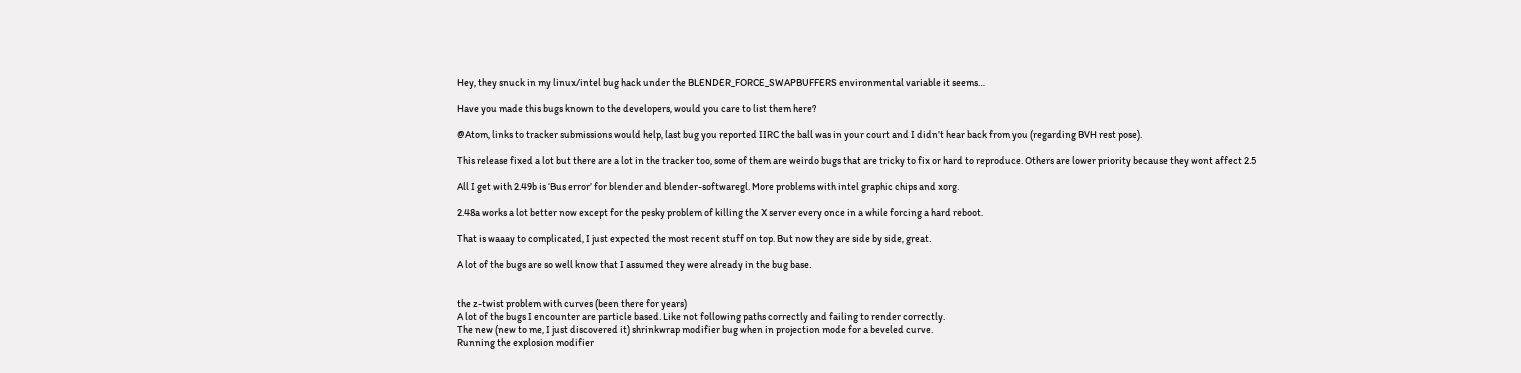Hey, they snuck in my linux/intel bug hack under the BLENDER_FORCE_SWAPBUFFERS environmental variable it seems…

Have you made this bugs known to the developers, would you care to list them here?

@Atom, links to tracker submissions would help, last bug you reported IIRC the ball was in your court and I didn’t hear back from you (regarding BVH rest pose).

This release fixed a lot but there are a lot in the tracker too, some of them are weirdo bugs that are tricky to fix or hard to reproduce. Others are lower priority because they wont affect 2.5

All I get with 2.49b is ‘Bus error’ for blender and blender-softwaregl. More problems with intel graphic chips and xorg.

2.48a works a lot better now except for the pesky problem of killing the X server every once in a while forcing a hard reboot.

That is waaay to complicated, I just expected the most recent stuff on top. But now they are side by side, great.

A lot of the bugs are so well know that I assumed they were already in the bug base.


the z-twist problem with curves (been there for years)
A lot of the bugs I encounter are particle based. Like not following paths correctly and failing to render correctly.
The new (new to me, I just discovered it) shrinkwrap modifier bug when in projection mode for a beveled curve.
Running the explosion modifier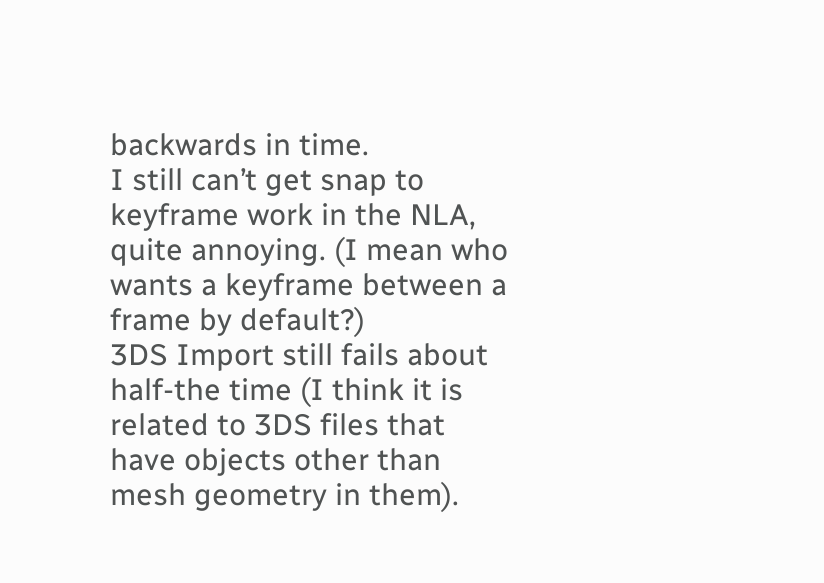backwards in time.
I still can’t get snap to keyframe work in the NLA, quite annoying. (I mean who wants a keyframe between a frame by default?)
3DS Import still fails about half-the time (I think it is related to 3DS files that have objects other than mesh geometry in them).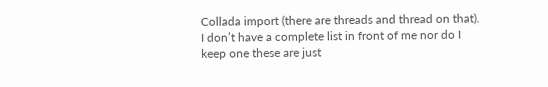Collada import (there are threads and thread on that).
I don’t have a complete list in front of me nor do I keep one these are just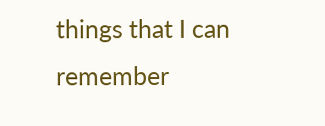things that I can remember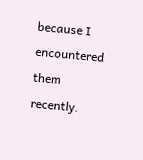because I encountered them recently.